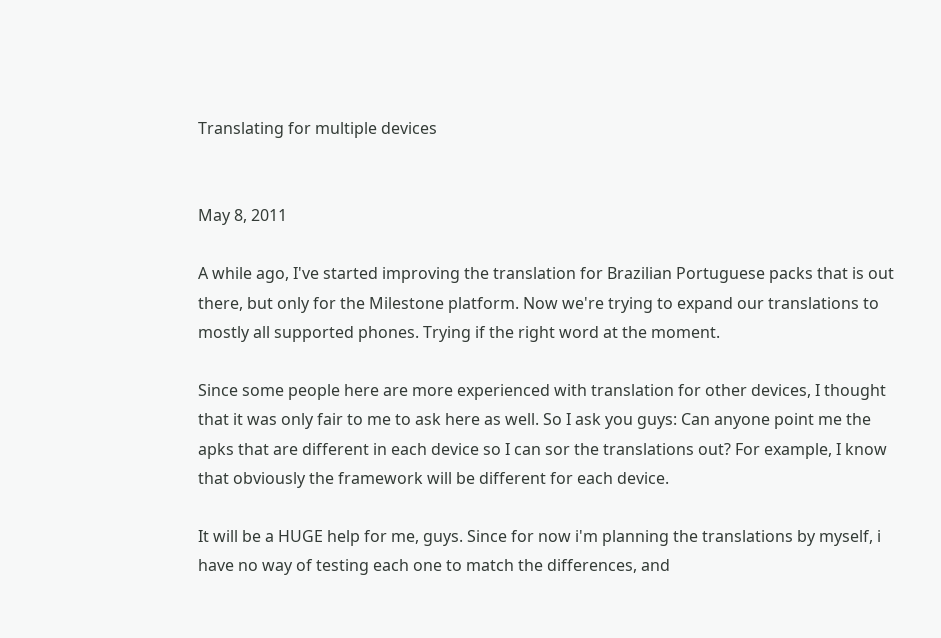Translating for multiple devices


May 8, 2011

A while ago, I've started improving the translation for Brazilian Portuguese packs that is out there, but only for the Milestone platform. Now we're trying to expand our translations to mostly all supported phones. Trying if the right word at the moment.

Since some people here are more experienced with translation for other devices, I thought that it was only fair to me to ask here as well. So I ask you guys: Can anyone point me the apks that are different in each device so I can sor the translations out? For example, I know that obviously the framework will be different for each device.

It will be a HUGE help for me, guys. Since for now i'm planning the translations by myself, i have no way of testing each one to match the differences, and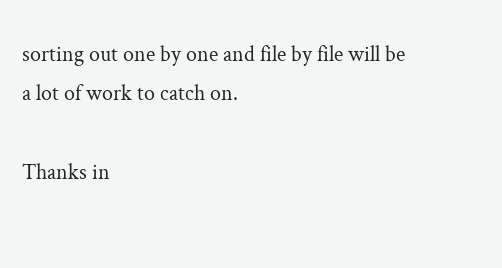sorting out one by one and file by file will be a lot of work to catch on.

Thanks in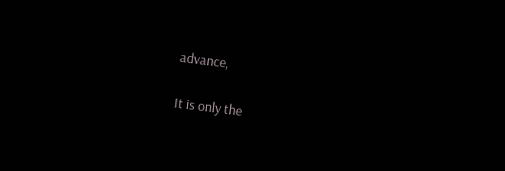advance,

It is only the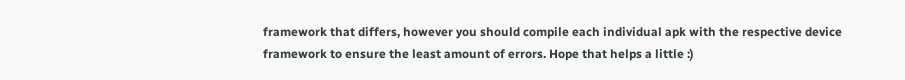framework that differs, however you should compile each individual apk with the respective device framework to ensure the least amount of errors. Hope that helps a little :)